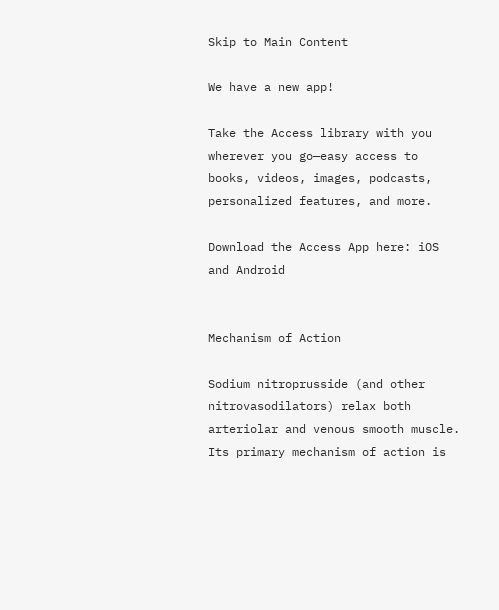Skip to Main Content

We have a new app!

Take the Access library with you wherever you go—easy access to books, videos, images, podcasts, personalized features, and more.

Download the Access App here: iOS and Android


Mechanism of Action

Sodium nitroprusside (and other nitrovasodilators) relax both arteriolar and venous smooth muscle. Its primary mechanism of action is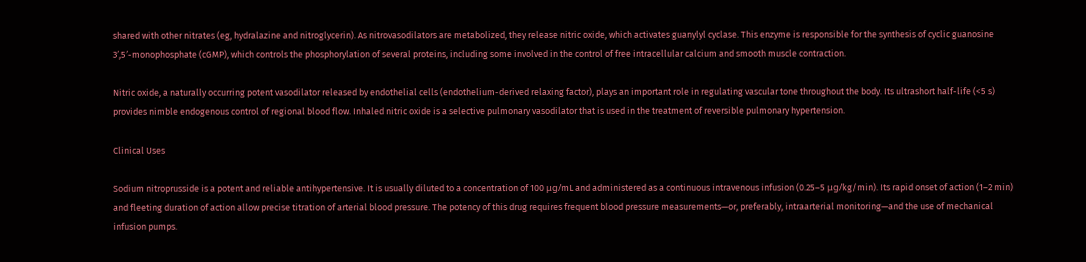shared with other nitrates (eg, hydralazine and nitroglycerin). As nitrovasodilators are metabolized, they release nitric oxide, which activates guanylyl cyclase. This enzyme is responsible for the synthesis of cyclic guanosine 3′,5′-monophosphate (cGMP), which controls the phosphorylation of several proteins, including some involved in the control of free intracellular calcium and smooth muscle contraction.

Nitric oxide, a naturally occurring potent vasodilator released by endothelial cells (endothelium-derived relaxing factor), plays an important role in regulating vascular tone throughout the body. Its ultrashort half-life (<5 s) provides nimble endogenous control of regional blood flow. Inhaled nitric oxide is a selective pulmonary vasodilator that is used in the treatment of reversible pulmonary hypertension.

Clinical Uses

Sodium nitroprusside is a potent and reliable antihypertensive. It is usually diluted to a concentration of 100 μg/mL and administered as a continuous intravenous infusion (0.25–5 μg/kg/min). Its rapid onset of action (1–2 min) and fleeting duration of action allow precise titration of arterial blood pressure. The potency of this drug requires frequent blood pressure measurements—or, preferably, intraarterial monitoring—and the use of mechanical infusion pumps.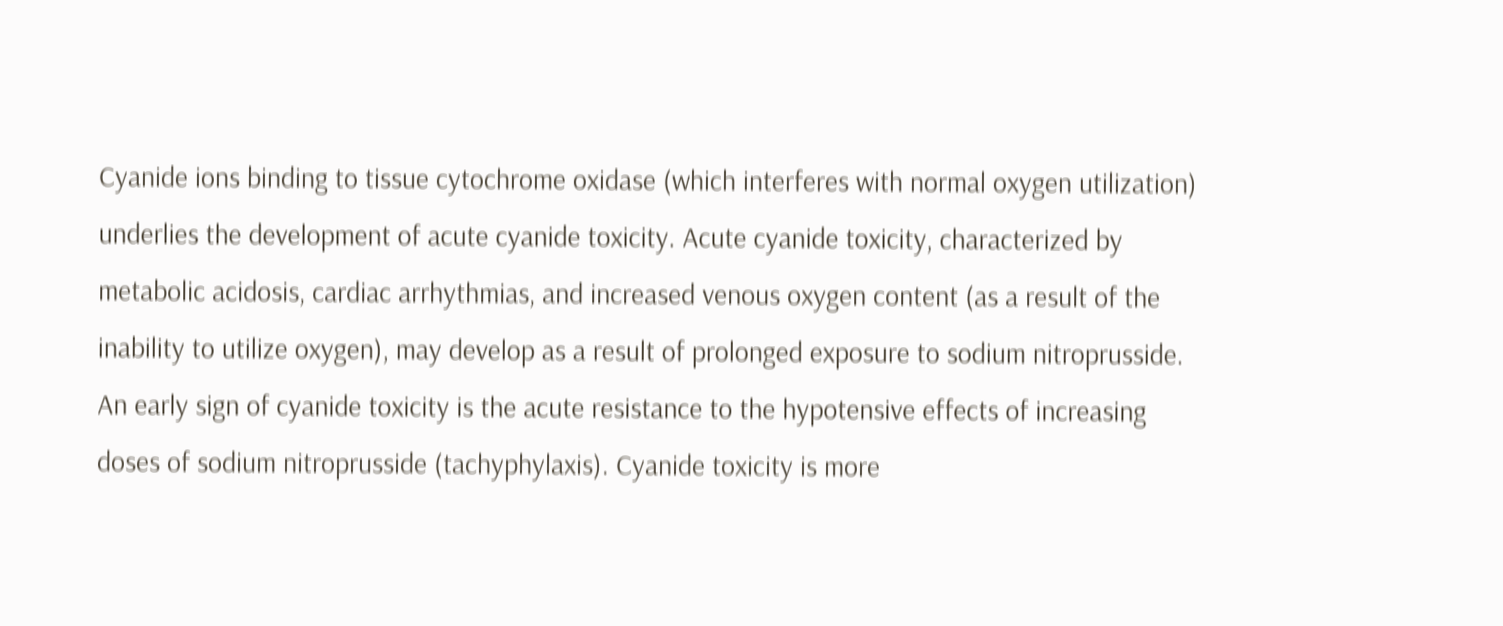Cyanide ions binding to tissue cytochrome oxidase (which interferes with normal oxygen utilization) underlies the development of acute cyanide toxicity. Acute cyanide toxicity, characterized by metabolic acidosis, cardiac arrhythmias, and increased venous oxygen content (as a result of the inability to utilize oxygen), may develop as a result of prolonged exposure to sodium nitroprusside. An early sign of cyanide toxicity is the acute resistance to the hypotensive effects of increasing doses of sodium nitroprusside (tachyphylaxis). Cyanide toxicity is more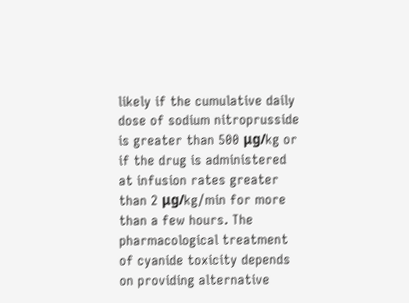likely if the cumulative daily dose of sodium nitroprusside is greater than 500 μg/kg or if the drug is administered at infusion rates greater than 2 μg/kg/min for more than a few hours. The pharmacological treatment of cyanide toxicity depends on providing alternative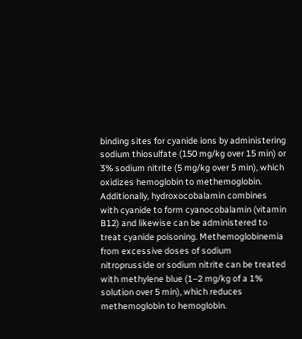binding sites for cyanide ions by administering sodium thiosulfate (150 mg/kg over 15 min) or 3% sodium nitrite (5 mg/kg over 5 min), which oxidizes hemoglobin to methemoglobin. Additionally, hydroxocobalamin combines with cyanide to form cyanocobalamin (vitamin B12) and likewise can be administered to treat cyanide poisoning. Methemoglobinemia from excessive doses of sodium nitroprusside or sodium nitrite can be treated with methylene blue (1–2 mg/kg of a 1% solution over 5 min), which reduces methemoglobin to hemoglobin.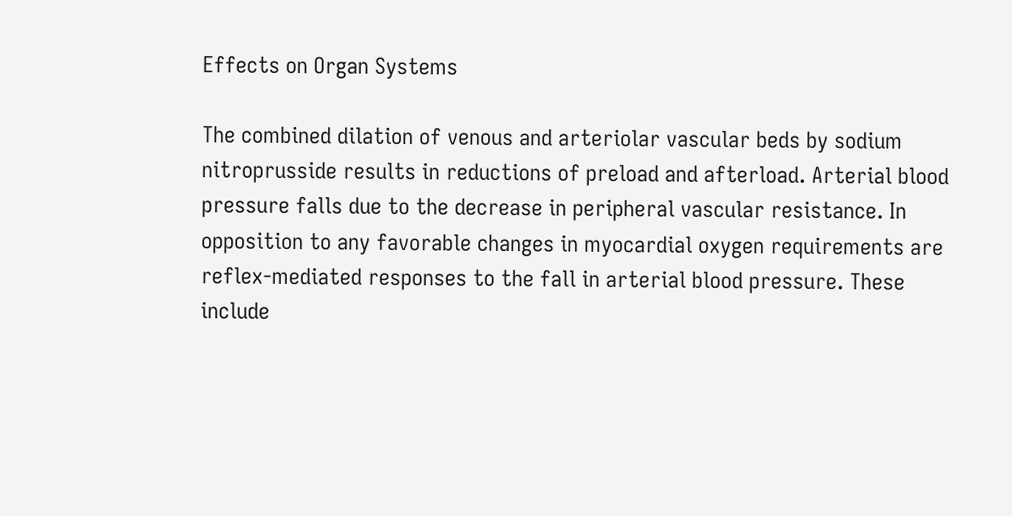Effects on Organ Systems

The combined dilation of venous and arteriolar vascular beds by sodium nitroprusside results in reductions of preload and afterload. Arterial blood pressure falls due to the decrease in peripheral vascular resistance. In opposition to any favorable changes in myocardial oxygen requirements are reflex-mediated responses to the fall in arterial blood pressure. These include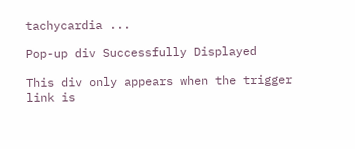tachycardia ...

Pop-up div Successfully Displayed

This div only appears when the trigger link is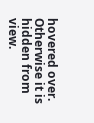hovered over. Otherwise it is hidden from view.